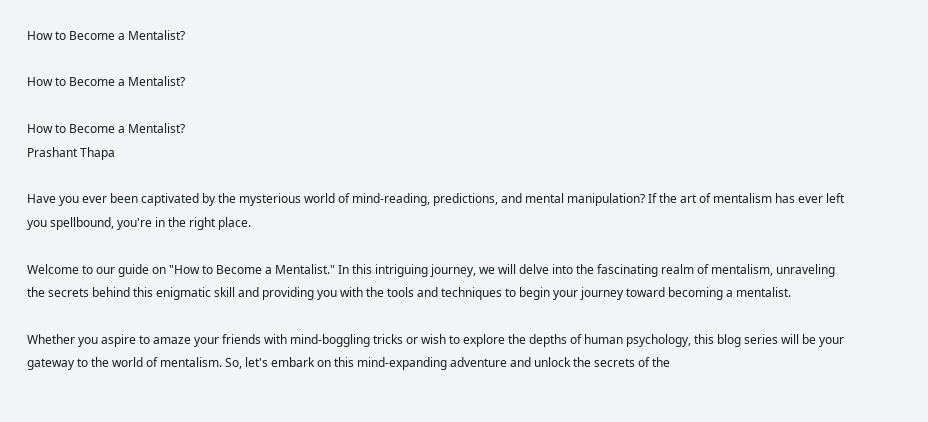How to Become a Mentalist?

How to Become a Mentalist?

How to Become a Mentalist?
Prashant Thapa

Have you ever been captivated by the mysterious world of mind-reading, predictions, and mental manipulation? If the art of mentalism has ever left you spellbound, you're in the right place.

Welcome to our guide on "How to Become a Mentalist." In this intriguing journey, we will delve into the fascinating realm of mentalism, unraveling the secrets behind this enigmatic skill and providing you with the tools and techniques to begin your journey toward becoming a mentalist.

Whether you aspire to amaze your friends with mind-boggling tricks or wish to explore the depths of human psychology, this blog series will be your gateway to the world of mentalism. So, let's embark on this mind-expanding adventure and unlock the secrets of the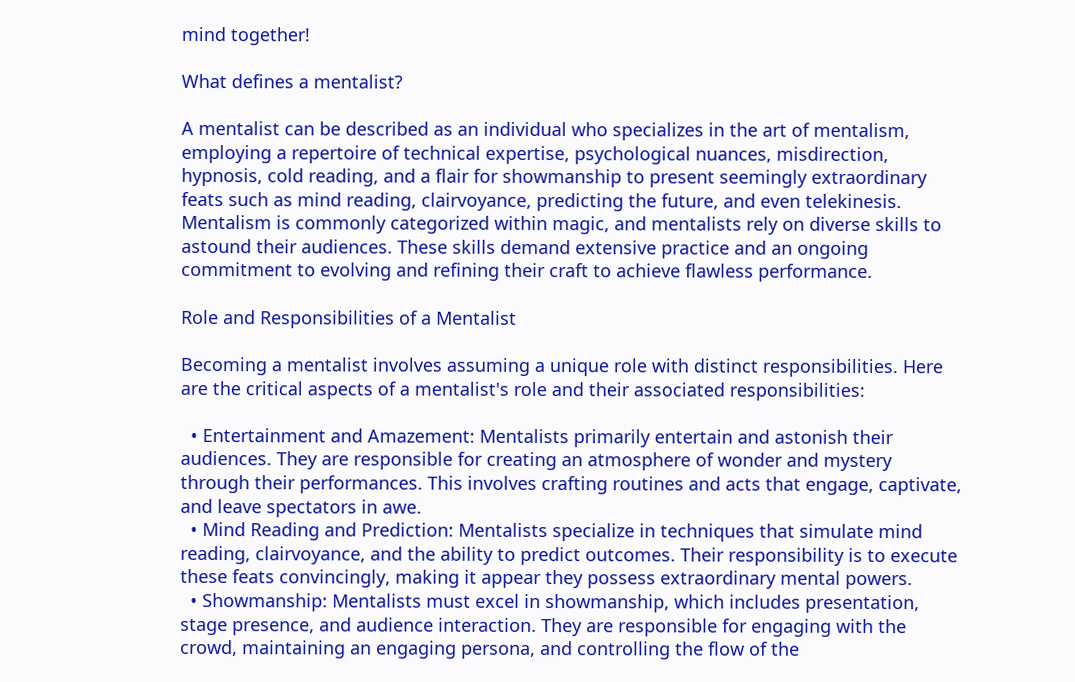mind together!

What defines a mentalist?

A mentalist can be described as an individual who specializes in the art of mentalism, employing a repertoire of technical expertise, psychological nuances, misdirection, hypnosis, cold reading, and a flair for showmanship to present seemingly extraordinary feats such as mind reading, clairvoyance, predicting the future, and even telekinesis. Mentalism is commonly categorized within magic, and mentalists rely on diverse skills to astound their audiences. These skills demand extensive practice and an ongoing commitment to evolving and refining their craft to achieve flawless performance.

Role and Responsibilities of a Mentalist

Becoming a mentalist involves assuming a unique role with distinct responsibilities. Here are the critical aspects of a mentalist's role and their associated responsibilities:

  • Entertainment and Amazement: Mentalists primarily entertain and astonish their audiences. They are responsible for creating an atmosphere of wonder and mystery through their performances. This involves crafting routines and acts that engage, captivate, and leave spectators in awe.
  • Mind Reading and Prediction: Mentalists specialize in techniques that simulate mind reading, clairvoyance, and the ability to predict outcomes. Their responsibility is to execute these feats convincingly, making it appear they possess extraordinary mental powers.
  • Showmanship: Mentalists must excel in showmanship, which includes presentation, stage presence, and audience interaction. They are responsible for engaging with the crowd, maintaining an engaging persona, and controlling the flow of the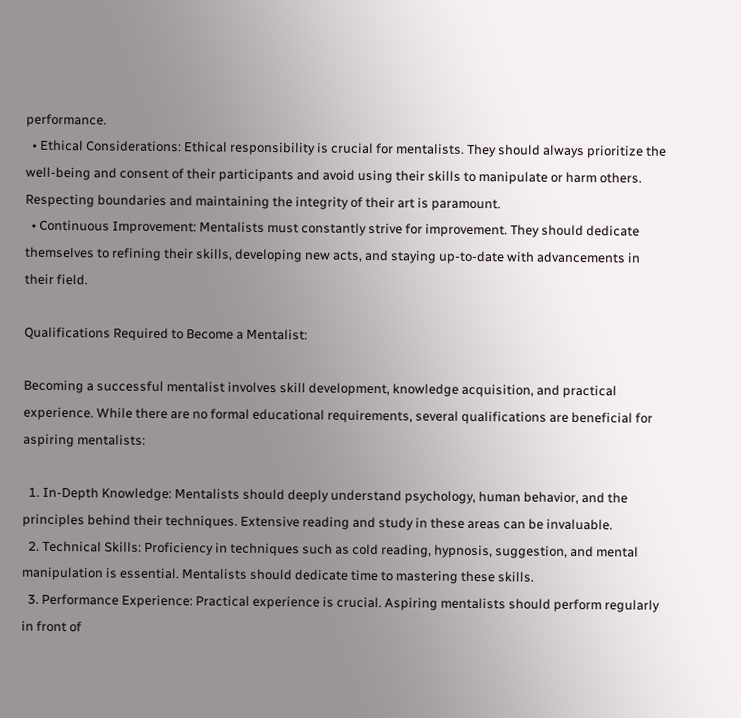performance.
  • Ethical Considerations: Ethical responsibility is crucial for mentalists. They should always prioritize the well-being and consent of their participants and avoid using their skills to manipulate or harm others. Respecting boundaries and maintaining the integrity of their art is paramount.
  • Continuous Improvement: Mentalists must constantly strive for improvement. They should dedicate themselves to refining their skills, developing new acts, and staying up-to-date with advancements in their field.

Qualifications Required to Become a Mentalist:

Becoming a successful mentalist involves skill development, knowledge acquisition, and practical experience. While there are no formal educational requirements, several qualifications are beneficial for aspiring mentalists:

  1. In-Depth Knowledge: Mentalists should deeply understand psychology, human behavior, and the principles behind their techniques. Extensive reading and study in these areas can be invaluable.
  2. Technical Skills: Proficiency in techniques such as cold reading, hypnosis, suggestion, and mental manipulation is essential. Mentalists should dedicate time to mastering these skills.
  3. Performance Experience: Practical experience is crucial. Aspiring mentalists should perform regularly in front of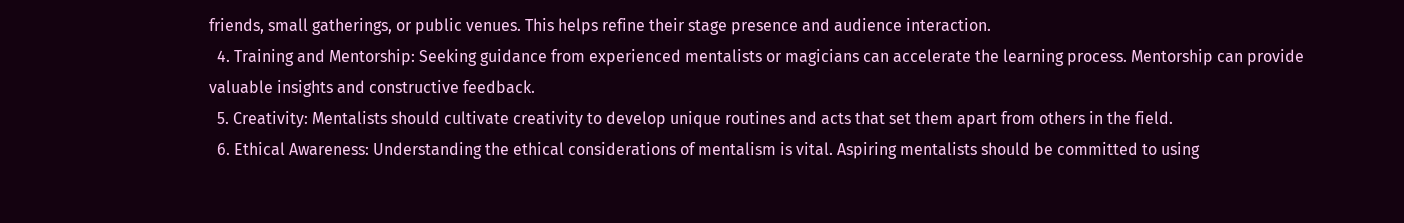friends, small gatherings, or public venues. This helps refine their stage presence and audience interaction.
  4. Training and Mentorship: Seeking guidance from experienced mentalists or magicians can accelerate the learning process. Mentorship can provide valuable insights and constructive feedback.
  5. Creativity: Mentalists should cultivate creativity to develop unique routines and acts that set them apart from others in the field.
  6. Ethical Awareness: Understanding the ethical considerations of mentalism is vital. Aspiring mentalists should be committed to using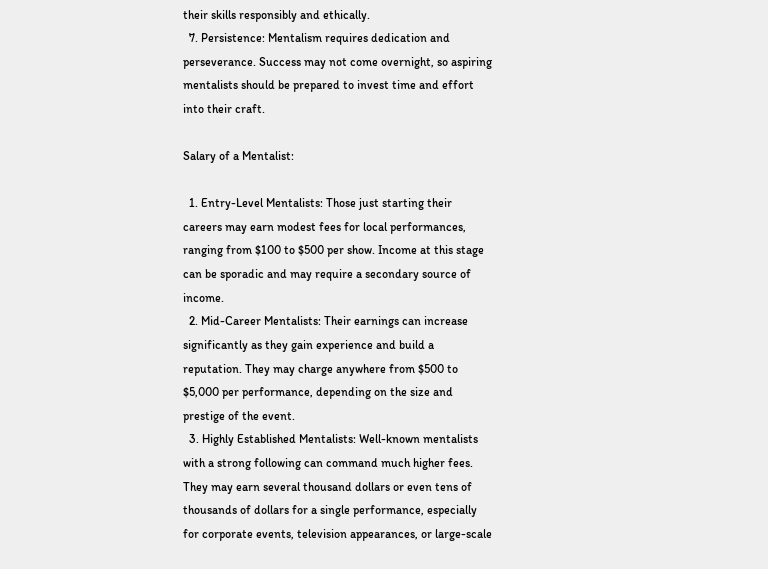their skills responsibly and ethically.
  7. Persistence: Mentalism requires dedication and perseverance. Success may not come overnight, so aspiring mentalists should be prepared to invest time and effort into their craft.

Salary of a Mentalist:

  1. Entry-Level Mentalists: Those just starting their careers may earn modest fees for local performances, ranging from $100 to $500 per show. Income at this stage can be sporadic and may require a secondary source of income.
  2. Mid-Career Mentalists: Their earnings can increase significantly as they gain experience and build a reputation. They may charge anywhere from $500 to $5,000 per performance, depending on the size and prestige of the event.
  3. Highly Established Mentalists: Well-known mentalists with a strong following can command much higher fees. They may earn several thousand dollars or even tens of thousands of dollars for a single performance, especially for corporate events, television appearances, or large-scale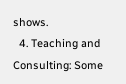shows.
  4. Teaching and Consulting: Some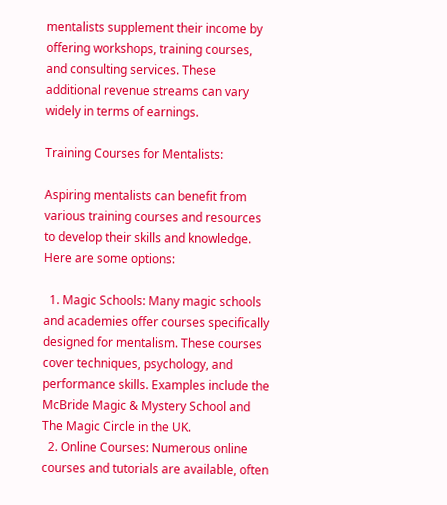mentalists supplement their income by offering workshops, training courses, and consulting services. These additional revenue streams can vary widely in terms of earnings.

Training Courses for Mentalists:

Aspiring mentalists can benefit from various training courses and resources to develop their skills and knowledge. Here are some options:

  1. Magic Schools: Many magic schools and academies offer courses specifically designed for mentalism. These courses cover techniques, psychology, and performance skills. Examples include the McBride Magic & Mystery School and The Magic Circle in the UK.
  2. Online Courses: Numerous online courses and tutorials are available, often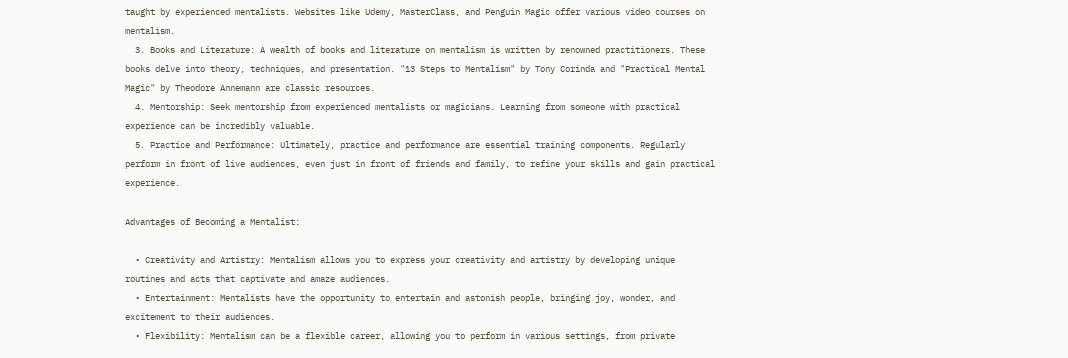taught by experienced mentalists. Websites like Udemy, MasterClass, and Penguin Magic offer various video courses on mentalism.
  3. Books and Literature: A wealth of books and literature on mentalism is written by renowned practitioners. These books delve into theory, techniques, and presentation. "13 Steps to Mentalism" by Tony Corinda and "Practical Mental Magic" by Theodore Annemann are classic resources.
  4. Mentorship: Seek mentorship from experienced mentalists or magicians. Learning from someone with practical experience can be incredibly valuable.
  5. Practice and Performance: Ultimately, practice and performance are essential training components. Regularly perform in front of live audiences, even just in front of friends and family, to refine your skills and gain practical experience.

Advantages of Becoming a Mentalist:

  • Creativity and Artistry: Mentalism allows you to express your creativity and artistry by developing unique routines and acts that captivate and amaze audiences.
  • Entertainment: Mentalists have the opportunity to entertain and astonish people, bringing joy, wonder, and excitement to their audiences.
  • Flexibility: Mentalism can be a flexible career, allowing you to perform in various settings, from private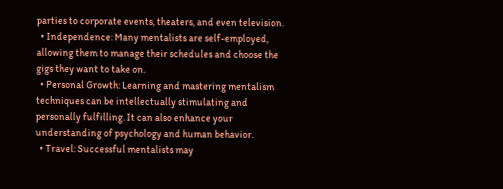parties to corporate events, theaters, and even television.
  • Independence: Many mentalists are self-employed, allowing them to manage their schedules and choose the gigs they want to take on.
  • Personal Growth: Learning and mastering mentalism techniques can be intellectually stimulating and personally fulfilling. It can also enhance your understanding of psychology and human behavior.
  • Travel: Successful mentalists may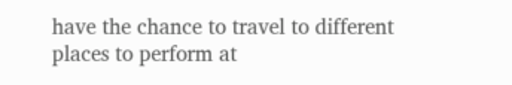have the chance to travel to different places to perform at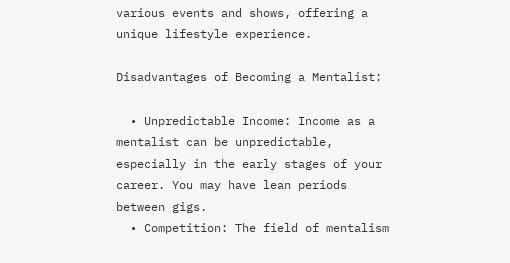various events and shows, offering a unique lifestyle experience.

Disadvantages of Becoming a Mentalist:

  • Unpredictable Income: Income as a mentalist can be unpredictable, especially in the early stages of your career. You may have lean periods between gigs.
  • Competition: The field of mentalism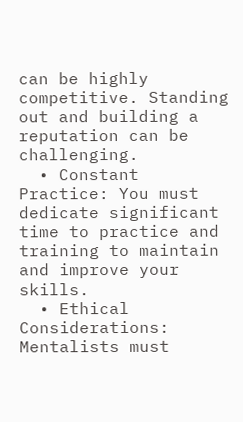can be highly competitive. Standing out and building a reputation can be challenging.
  • Constant Practice: You must dedicate significant time to practice and training to maintain and improve your skills.
  • Ethical Considerations: Mentalists must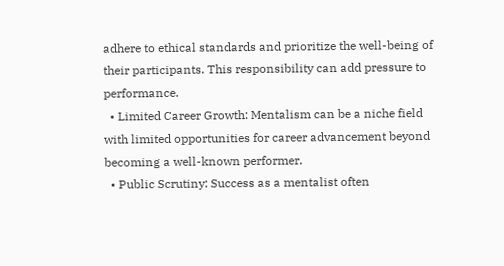adhere to ethical standards and prioritize the well-being of their participants. This responsibility can add pressure to performance.
  • Limited Career Growth: Mentalism can be a niche field with limited opportunities for career advancement beyond becoming a well-known performer.
  • Public Scrutiny: Success as a mentalist often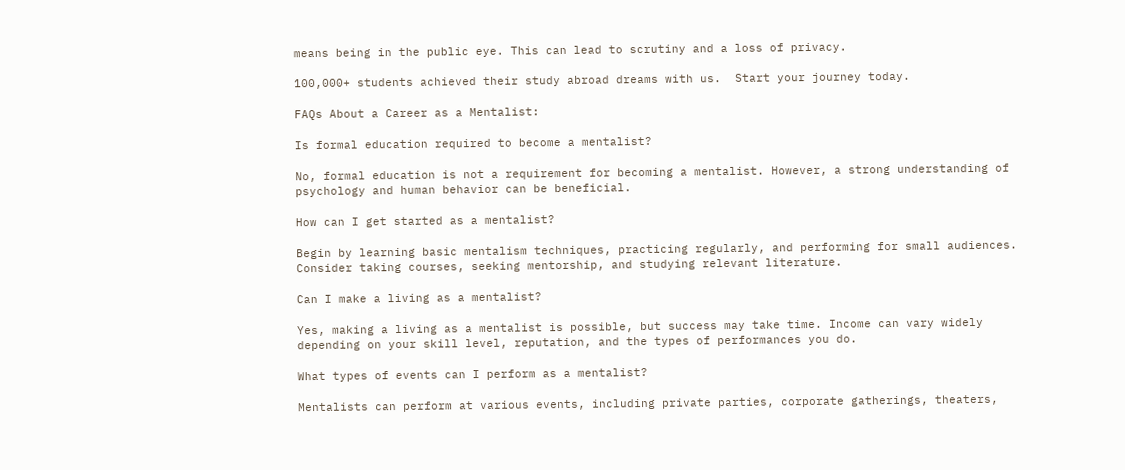means being in the public eye. This can lead to scrutiny and a loss of privacy.

100,000+ students achieved their study abroad dreams with us.  Start your journey today.

FAQs About a Career as a Mentalist:

Is formal education required to become a mentalist?

No, formal education is not a requirement for becoming a mentalist. However, a strong understanding of psychology and human behavior can be beneficial.

How can I get started as a mentalist?

Begin by learning basic mentalism techniques, practicing regularly, and performing for small audiences. Consider taking courses, seeking mentorship, and studying relevant literature.

Can I make a living as a mentalist?

Yes, making a living as a mentalist is possible, but success may take time. Income can vary widely depending on your skill level, reputation, and the types of performances you do.

What types of events can I perform as a mentalist?

Mentalists can perform at various events, including private parties, corporate gatherings, theaters,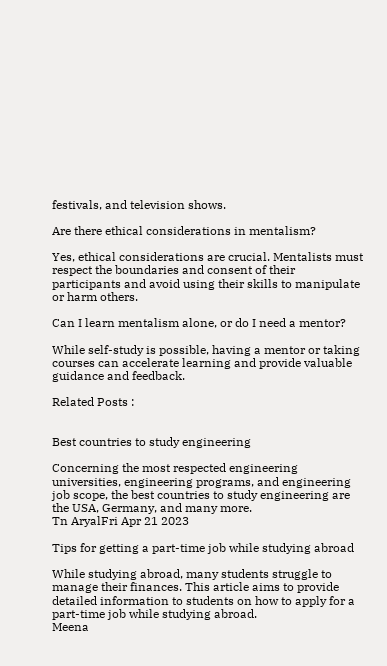festivals, and television shows.

Are there ethical considerations in mentalism?

Yes, ethical considerations are crucial. Mentalists must respect the boundaries and consent of their participants and avoid using their skills to manipulate or harm others.

Can I learn mentalism alone, or do I need a mentor?

While self-study is possible, having a mentor or taking courses can accelerate learning and provide valuable guidance and feedback.

Related Posts :


Best countries to study engineering

Concerning the most respected engineering universities, engineering programs, and engineering job scope, the best countries to study engineering are the USA, Germany, and many more.
Tn AryalFri Apr 21 2023

Tips for getting a part-time job while studying abroad

While studying abroad, many students struggle to manage their finances. This article aims to provide detailed information to students on how to apply for a part-time job while studying abroad.
Meena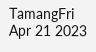TamangFri Apr 21 2023